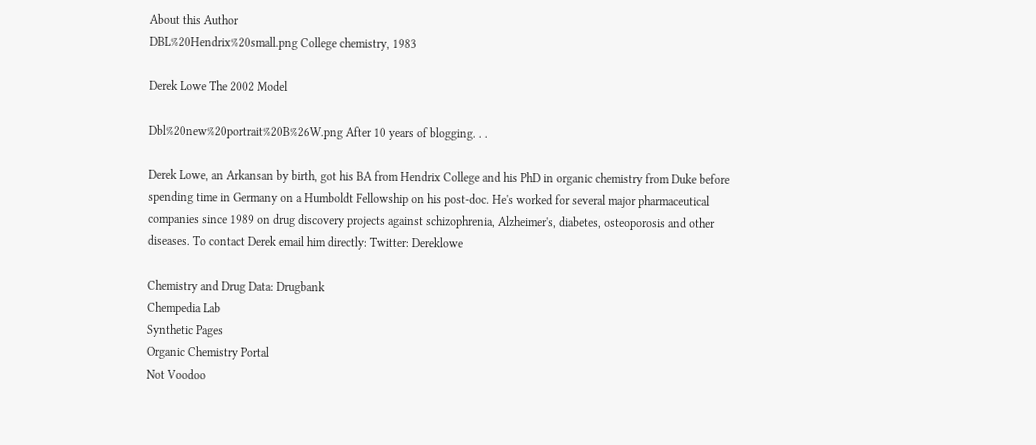About this Author
DBL%20Hendrix%20small.png College chemistry, 1983

Derek Lowe The 2002 Model

Dbl%20new%20portrait%20B%26W.png After 10 years of blogging. . .

Derek Lowe, an Arkansan by birth, got his BA from Hendrix College and his PhD in organic chemistry from Duke before spending time in Germany on a Humboldt Fellowship on his post-doc. He's worked for several major pharmaceutical companies since 1989 on drug discovery projects against schizophrenia, Alzheimer's, diabetes, osteoporosis and other diseases. To contact Derek email him directly: Twitter: Dereklowe

Chemistry and Drug Data: Drugbank
Chempedia Lab
Synthetic Pages
Organic Chemistry Portal
Not Voodoo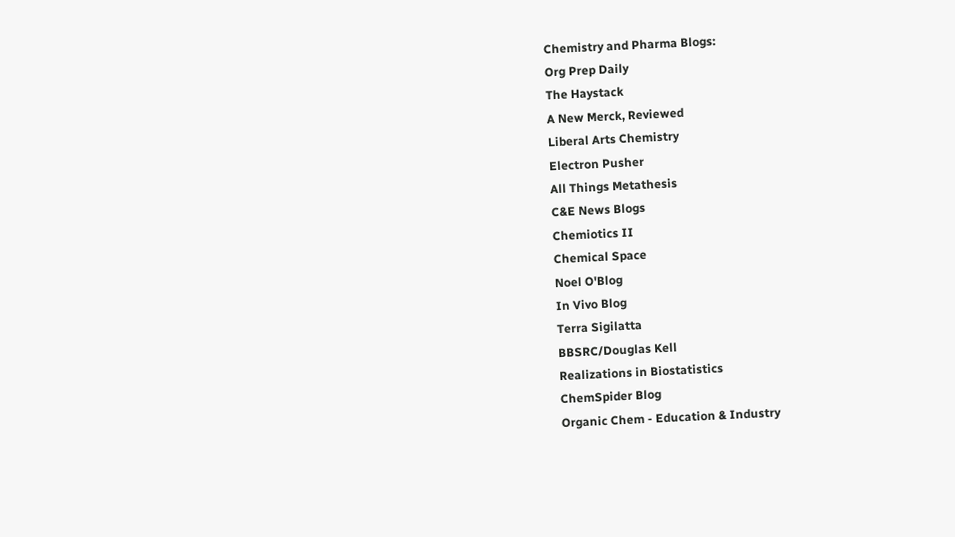Chemistry and Pharma Blogs:
Org Prep Daily
The Haystack
A New Merck, Reviewed
Liberal Arts Chemistry
Electron Pusher
All Things Metathesis
C&E News Blogs
Chemiotics II
Chemical Space
Noel O'Blog
In Vivo Blog
Terra Sigilatta
BBSRC/Douglas Kell
Realizations in Biostatistics
ChemSpider Blog
Organic Chem - Education & Industry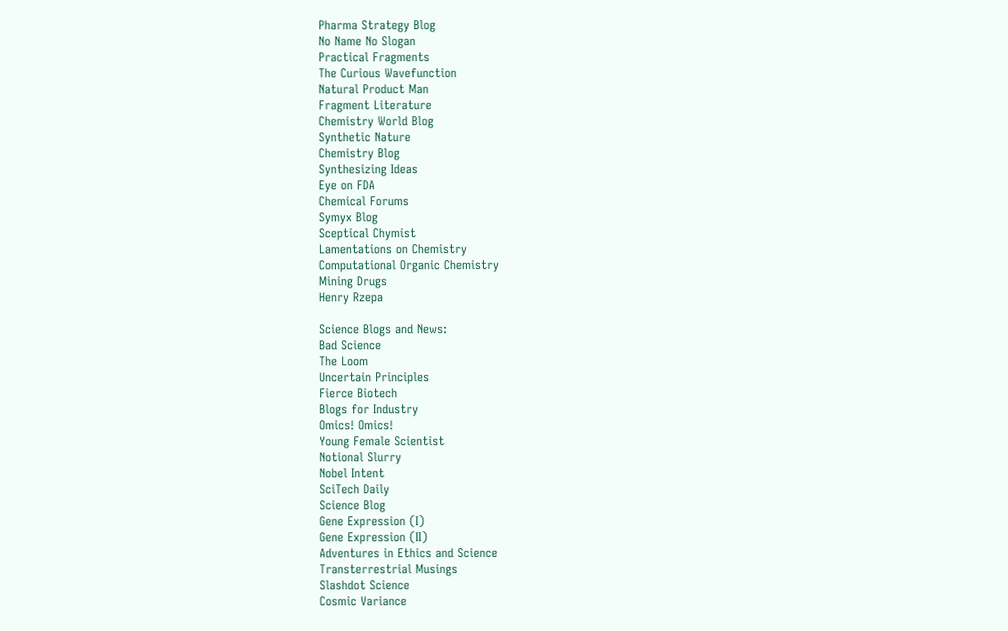Pharma Strategy Blog
No Name No Slogan
Practical Fragments
The Curious Wavefunction
Natural Product Man
Fragment Literature
Chemistry World Blog
Synthetic Nature
Chemistry Blog
Synthesizing Ideas
Eye on FDA
Chemical Forums
Symyx Blog
Sceptical Chymist
Lamentations on Chemistry
Computational Organic Chemistry
Mining Drugs
Henry Rzepa

Science Blogs and News:
Bad Science
The Loom
Uncertain Principles
Fierce Biotech
Blogs for Industry
Omics! Omics!
Young Female Scientist
Notional Slurry
Nobel Intent
SciTech Daily
Science Blog
Gene Expression (I)
Gene Expression (II)
Adventures in Ethics and Science
Transterrestrial Musings
Slashdot Science
Cosmic Variance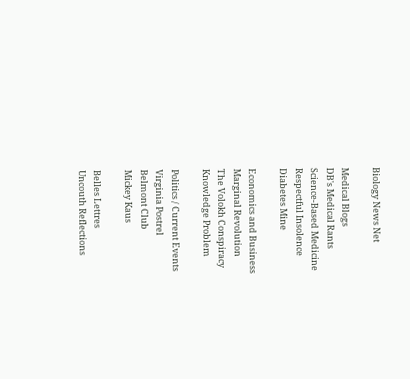Biology News Net

Medical Blogs
DB's Medical Rants
Science-Based Medicine
Respectful Insolence
Diabetes Mine

Economics and Business
Marginal Revolution
The Volokh Conspiracy
Knowledge Problem

Politics / Current Events
Virginia Postrel
Belmont Club
Mickey Kaus

Belles Lettres
Uncouth Reflections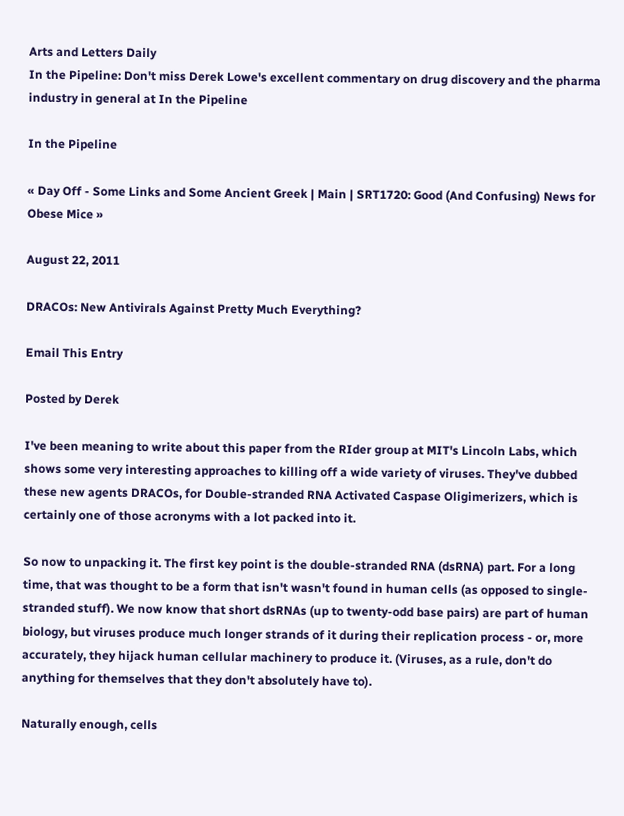Arts and Letters Daily
In the Pipeline: Don't miss Derek Lowe's excellent commentary on drug discovery and the pharma industry in general at In the Pipeline

In the Pipeline

« Day Off - Some Links and Some Ancient Greek | Main | SRT1720: Good (And Confusing) News for Obese Mice »

August 22, 2011

DRACOs: New Antivirals Against Pretty Much Everything?

Email This Entry

Posted by Derek

I've been meaning to write about this paper from the RIder group at MIT's Lincoln Labs, which shows some very interesting approaches to killing off a wide variety of viruses. They've dubbed these new agents DRACOs, for Double-stranded RNA Activated Caspase Oligimerizers, which is certainly one of those acronyms with a lot packed into it.

So now to unpacking it. The first key point is the double-stranded RNA (dsRNA) part. For a long time, that was thought to be a form that isn't wasn't found in human cells (as opposed to single-stranded stuff). We now know that short dsRNAs (up to twenty-odd base pairs) are part of human biology, but viruses produce much longer strands of it during their replication process - or, more accurately, they hijack human cellular machinery to produce it. (Viruses, as a rule, don't do anything for themselves that they don't absolutely have to).

Naturally enough, cells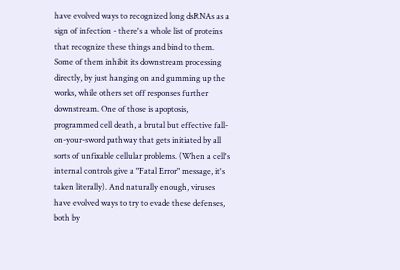have evolved ways to recognized long dsRNAs as a sign of infection - there's a whole list of proteins that recognize these things and bind to them. Some of them inhibit its downstream processing directly, by just hanging on and gumming up the works, while others set off responses further downstream. One of those is apoptosis, programmed cell death, a brutal but effective fall-on-your-sword pathway that gets initiated by all sorts of unfixable cellular problems. (When a cell's internal controls give a "Fatal Error" message, it's taken literally). And naturally enough, viruses have evolved ways to try to evade these defenses, both by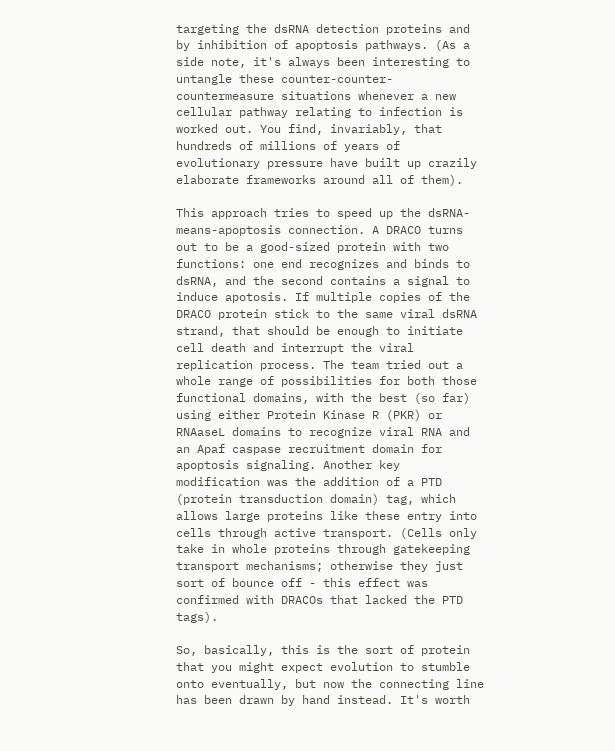targeting the dsRNA detection proteins and by inhibition of apoptosis pathways. (As a side note, it's always been interesting to untangle these counter-counter-countermeasure situations whenever a new cellular pathway relating to infection is worked out. You find, invariably, that hundreds of millions of years of evolutionary pressure have built up crazily elaborate frameworks around all of them).

This approach tries to speed up the dsRNA-means-apoptosis connection. A DRACO turns out to be a good-sized protein with two functions: one end recognizes and binds to dsRNA, and the second contains a signal to induce apotosis. If multiple copies of the DRACO protein stick to the same viral dsRNA strand, that should be enough to initiate cell death and interrupt the viral replication process. The team tried out a whole range of possibilities for both those functional domains, with the best (so far) using either Protein Kinase R (PKR) or RNAaseL domains to recognize viral RNA and an Apaf caspase recruitment domain for apoptosis signaling. Another key modification was the addition of a PTD (protein transduction domain) tag, which allows large proteins like these entry into cells through active transport. (Cells only take in whole proteins through gatekeeping transport mechanisms; otherwise they just sort of bounce off - this effect was confirmed with DRACOs that lacked the PTD tags).

So, basically, this is the sort of protein that you might expect evolution to stumble onto eventually, but now the connecting line has been drawn by hand instead. It's worth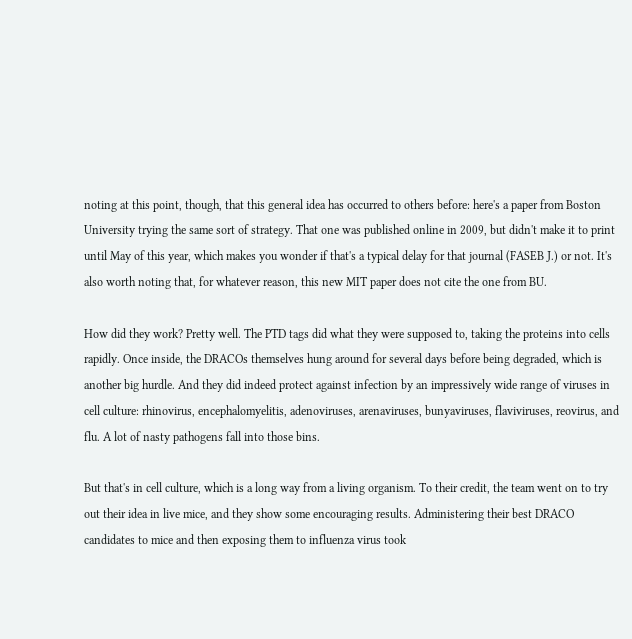noting at this point, though, that this general idea has occurred to others before: here's a paper from Boston University trying the same sort of strategy. That one was published online in 2009, but didn't make it to print until May of this year, which makes you wonder if that's a typical delay for that journal (FASEB J.) or not. It's also worth noting that, for whatever reason, this new MIT paper does not cite the one from BU.

How did they work? Pretty well. The PTD tags did what they were supposed to, taking the proteins into cells rapidly. Once inside, the DRACOs themselves hung around for several days before being degraded, which is another big hurdle. And they did indeed protect against infection by an impressively wide range of viruses in cell culture: rhinovirus, encephalomyelitis, adenoviruses, arenaviruses, bunyaviruses, flaviviruses, reovirus, and flu. A lot of nasty pathogens fall into those bins.

But that's in cell culture, which is a long way from a living organism. To their credit, the team went on to try out their idea in live mice, and they show some encouraging results. Administering their best DRACO candidates to mice and then exposing them to influenza virus took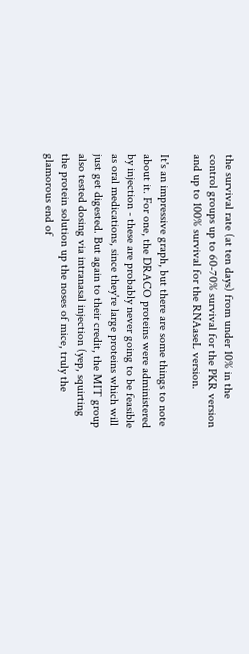the survival rate (at ten days) from under 10% in the control groups up to 60-70% survival for the PKR version and up to 100% survival for the RNAaseL version.

It's an impressive graph, but there are some things to note about it. For one, the DRACO proteins were administered by injection - these are probably never going to be feasible as oral medications, since they're large proteins which will just get digested. But again to their credit, the MIT group also tested dosing via intranasal injection (yep, squirting the protein solution up the noses of mice, truly the glamorous end of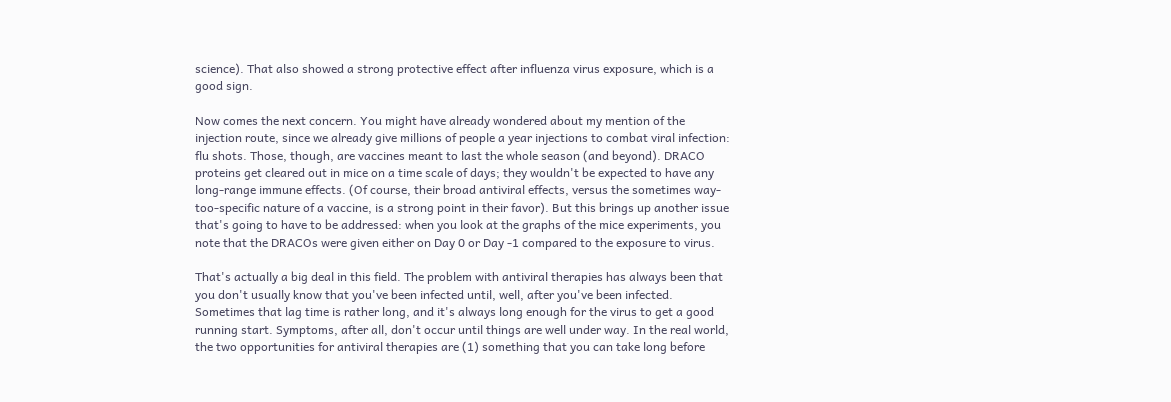science). That also showed a strong protective effect after influenza virus exposure, which is a good sign.

Now comes the next concern. You might have already wondered about my mention of the injection route, since we already give millions of people a year injections to combat viral infection: flu shots. Those, though, are vaccines meant to last the whole season (and beyond). DRACO proteins get cleared out in mice on a time scale of days; they wouldn't be expected to have any long-range immune effects. (Of course, their broad antiviral effects, versus the sometimes way-too-specific nature of a vaccine, is a strong point in their favor). But this brings up another issue that's going to have to be addressed: when you look at the graphs of the mice experiments, you note that the DRACOs were given either on Day 0 or Day -1 compared to the exposure to virus.

That's actually a big deal in this field. The problem with antiviral therapies has always been that you don't usually know that you've been infected until, well, after you've been infected. Sometimes that lag time is rather long, and it's always long enough for the virus to get a good running start. Symptoms, after all, don't occur until things are well under way. In the real world, the two opportunities for antiviral therapies are (1) something that you can take long before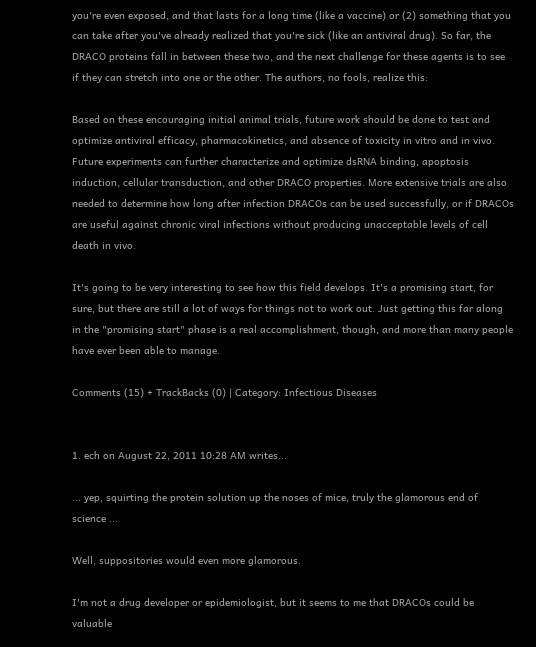you're even exposed, and that lasts for a long time (like a vaccine) or (2) something that you can take after you've already realized that you're sick (like an antiviral drug). So far, the DRACO proteins fall in between these two, and the next challenge for these agents is to see if they can stretch into one or the other. The authors, no fools, realize this:

Based on these encouraging initial animal trials, future work should be done to test and optimize antiviral efficacy, pharmacokinetics, and absence of toxicity in vitro and in vivo. Future experiments can further characterize and optimize dsRNA binding, apoptosis induction, cellular transduction, and other DRACO properties. More extensive trials are also needed to determine how long after infection DRACOs can be used successfully, or if DRACOs are useful against chronic viral infections without producing unacceptable levels of cell death in vivo.

It's going to be very interesting to see how this field develops. It's a promising start, for sure, but there are still a lot of ways for things not to work out. Just getting this far along in the "promising start" phase is a real accomplishment, though, and more than many people have ever been able to manage.

Comments (15) + TrackBacks (0) | Category: Infectious Diseases


1. ech on August 22, 2011 10:28 AM writes...

... yep, squirting the protein solution up the noses of mice, truly the glamorous end of science ...

Well, suppositories would even more glamorous.

I'm not a drug developer or epidemiologist, but it seems to me that DRACOs could be valuable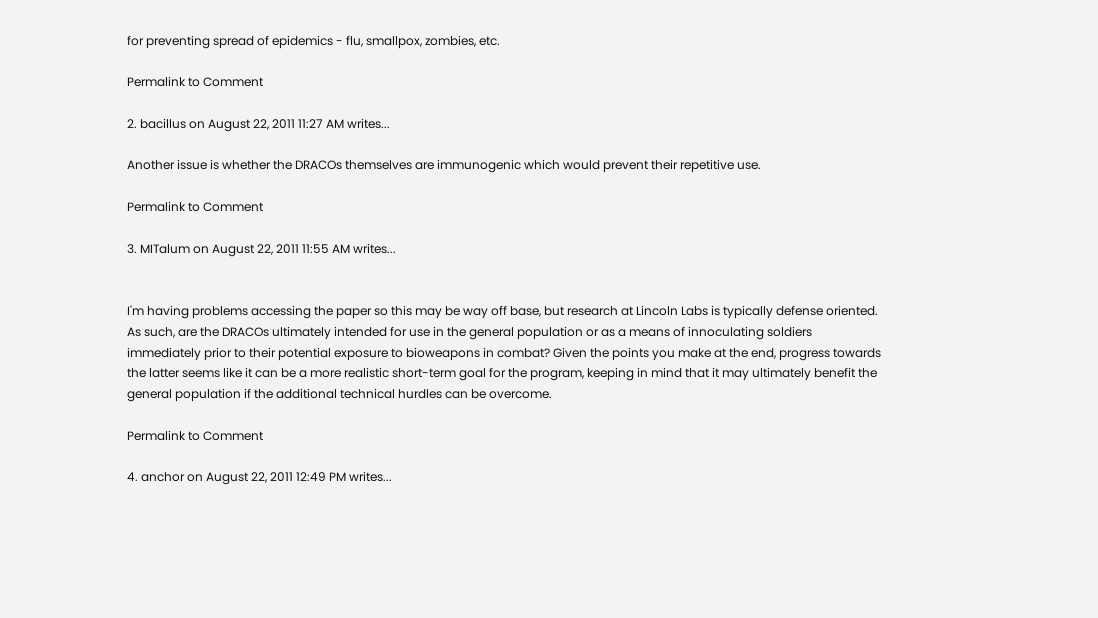for preventing spread of epidemics - flu, smallpox, zombies, etc.

Permalink to Comment

2. bacillus on August 22, 2011 11:27 AM writes...

Another issue is whether the DRACOs themselves are immunogenic which would prevent their repetitive use.

Permalink to Comment

3. MITalum on August 22, 2011 11:55 AM writes...


I'm having problems accessing the paper so this may be way off base, but research at Lincoln Labs is typically defense oriented. As such, are the DRACOs ultimately intended for use in the general population or as a means of innoculating soldiers immediately prior to their potential exposure to bioweapons in combat? Given the points you make at the end, progress towards the latter seems like it can be a more realistic short-term goal for the program, keeping in mind that it may ultimately benefit the general population if the additional technical hurdles can be overcome.

Permalink to Comment

4. anchor on August 22, 2011 12:49 PM writes...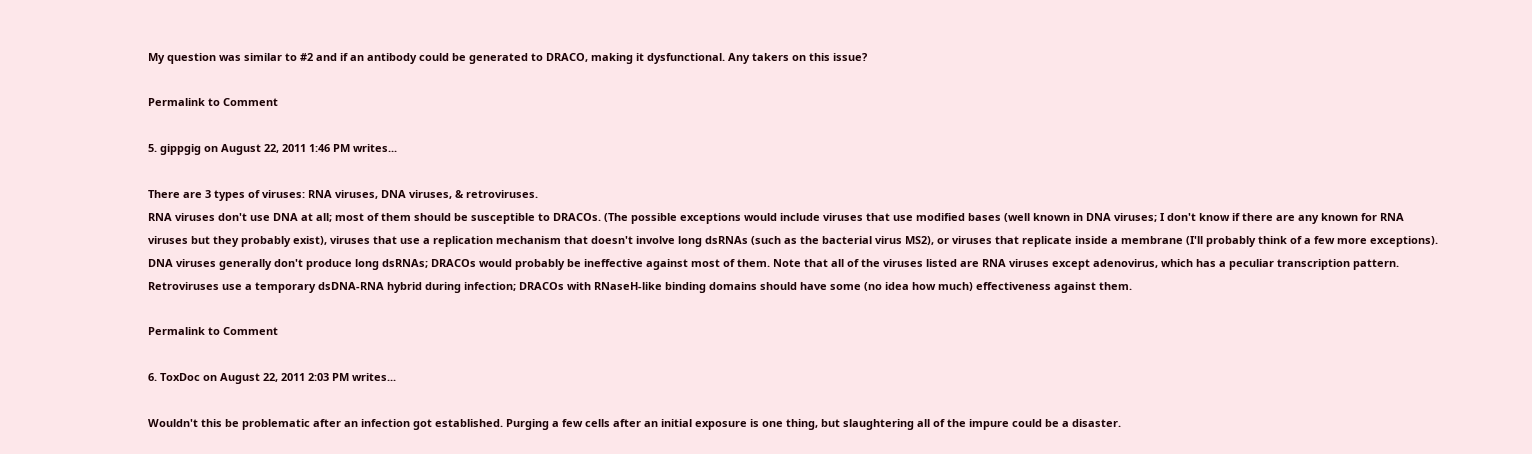My question was similar to #2 and if an antibody could be generated to DRACO, making it dysfunctional. Any takers on this issue?

Permalink to Comment

5. gippgig on August 22, 2011 1:46 PM writes...

There are 3 types of viruses: RNA viruses, DNA viruses, & retroviruses.
RNA viruses don't use DNA at all; most of them should be susceptible to DRACOs. (The possible exceptions would include viruses that use modified bases (well known in DNA viruses; I don't know if there are any known for RNA viruses but they probably exist), viruses that use a replication mechanism that doesn't involve long dsRNAs (such as the bacterial virus MS2), or viruses that replicate inside a membrane (I'll probably think of a few more exceptions).
DNA viruses generally don't produce long dsRNAs; DRACOs would probably be ineffective against most of them. Note that all of the viruses listed are RNA viruses except adenovirus, which has a peculiar transcription pattern.
Retroviruses use a temporary dsDNA-RNA hybrid during infection; DRACOs with RNaseH-like binding domains should have some (no idea how much) effectiveness against them.

Permalink to Comment

6. ToxDoc on August 22, 2011 2:03 PM writes...

Wouldn't this be problematic after an infection got established. Purging a few cells after an initial exposure is one thing, but slaughtering all of the impure could be a disaster.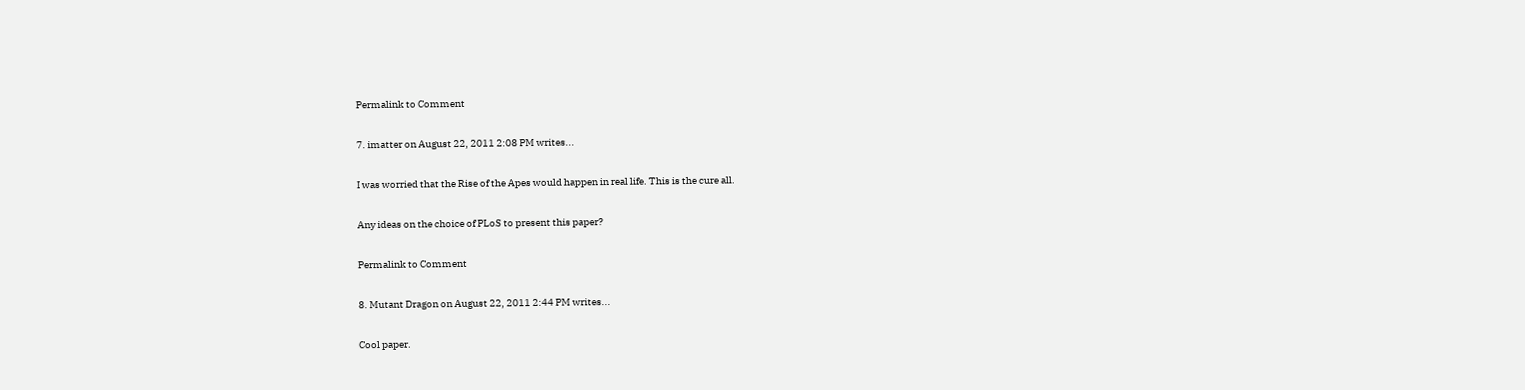Permalink to Comment

7. imatter on August 22, 2011 2:08 PM writes...

I was worried that the Rise of the Apes would happen in real life. This is the cure all.

Any ideas on the choice of PLoS to present this paper?

Permalink to Comment

8. Mutant Dragon on August 22, 2011 2:44 PM writes...

Cool paper.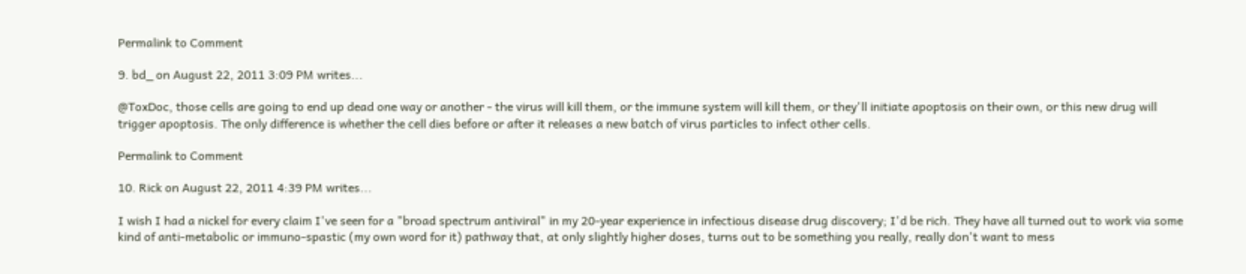Permalink to Comment

9. bd_ on August 22, 2011 3:09 PM writes...

@ToxDoc, those cells are going to end up dead one way or another - the virus will kill them, or the immune system will kill them, or they'll initiate apoptosis on their own, or this new drug will trigger apoptosis. The only difference is whether the cell dies before or after it releases a new batch of virus particles to infect other cells.

Permalink to Comment

10. Rick on August 22, 2011 4:39 PM writes...

I wish I had a nickel for every claim I've seen for a "broad spectrum antiviral" in my 20-year experience in infectious disease drug discovery; I'd be rich. They have all turned out to work via some kind of anti-metabolic or immuno-spastic (my own word for it) pathway that, at only slightly higher doses, turns out to be something you really, really don't want to mess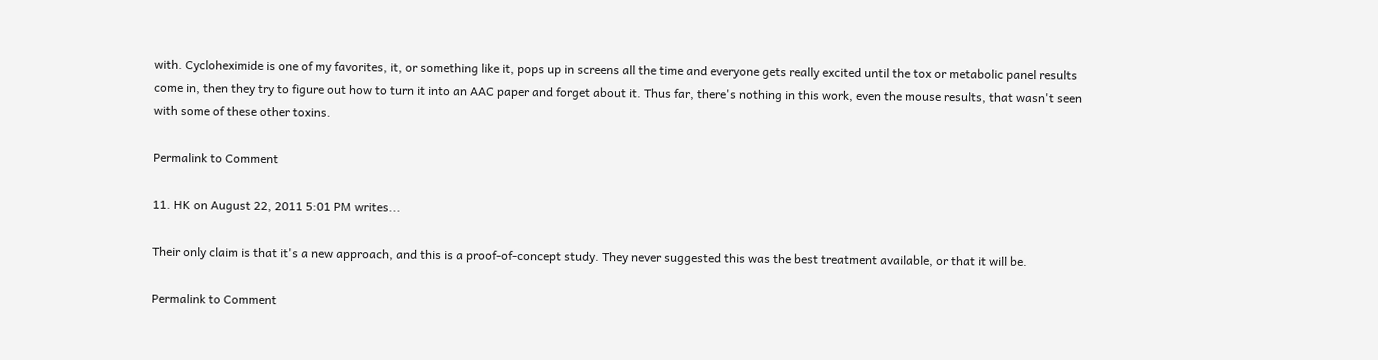with. Cycloheximide is one of my favorites, it, or something like it, pops up in screens all the time and everyone gets really excited until the tox or metabolic panel results come in, then they try to figure out how to turn it into an AAC paper and forget about it. Thus far, there's nothing in this work, even the mouse results, that wasn't seen with some of these other toxins.

Permalink to Comment

11. HK on August 22, 2011 5:01 PM writes...

Their only claim is that it's a new approach, and this is a proof-of-concept study. They never suggested this was the best treatment available, or that it will be.

Permalink to Comment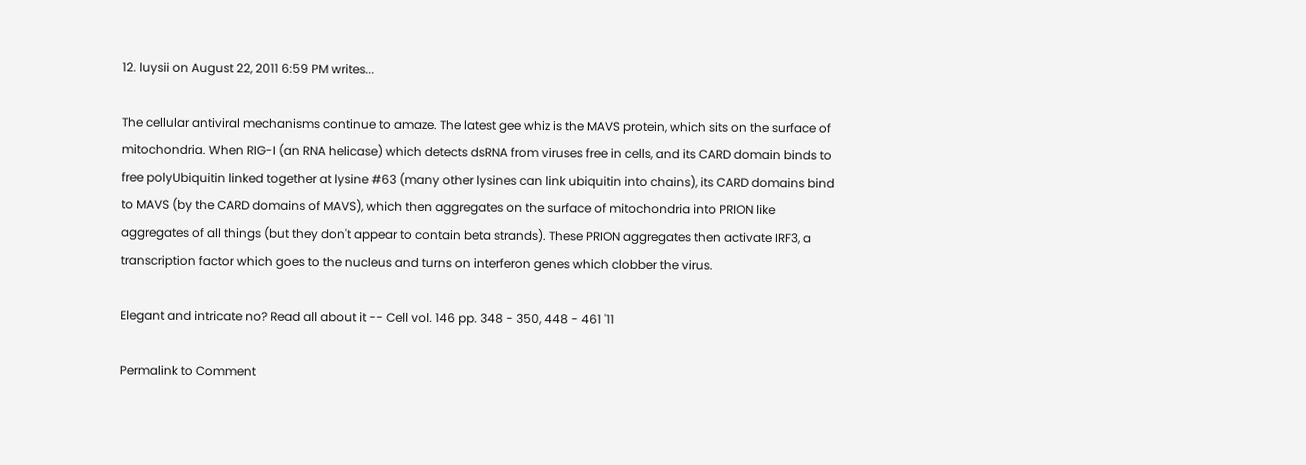12. luysii on August 22, 2011 6:59 PM writes...

The cellular antiviral mechanisms continue to amaze. The latest gee whiz is the MAVS protein, which sits on the surface of mitochondria. When RIG-I (an RNA helicase) which detects dsRNA from viruses free in cells, and its CARD domain binds to free polyUbiquitin linked together at lysine #63 (many other lysines can link ubiquitin into chains), its CARD domains bind to MAVS (by the CARD domains of MAVS), which then aggregates on the surface of mitochondria into PRION like aggregates of all things (but they don't appear to contain beta strands). These PRION aggregates then activate IRF3, a transcription factor which goes to the nucleus and turns on interferon genes which clobber the virus.

Elegant and intricate no? Read all about it -- Cell vol. 146 pp. 348 - 350, 448 - 461 '11

Permalink to Comment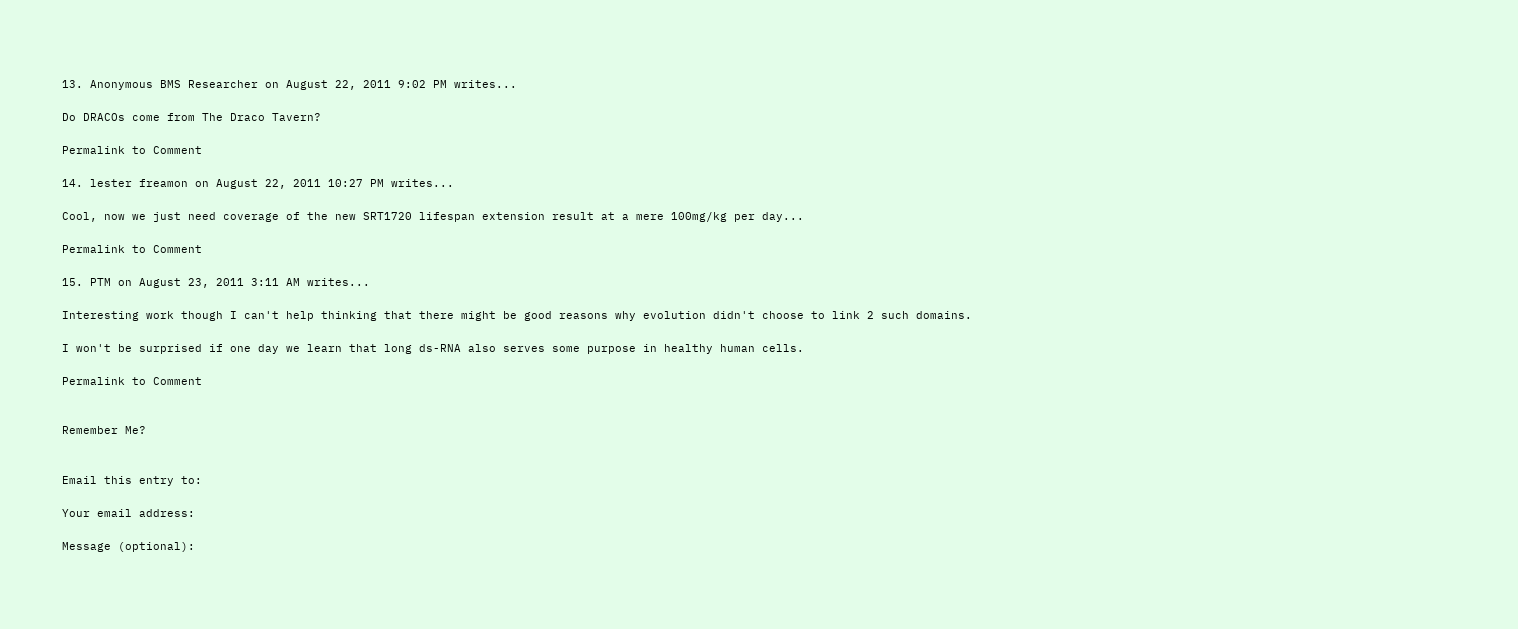13. Anonymous BMS Researcher on August 22, 2011 9:02 PM writes...

Do DRACOs come from The Draco Tavern?

Permalink to Comment

14. lester freamon on August 22, 2011 10:27 PM writes...

Cool, now we just need coverage of the new SRT1720 lifespan extension result at a mere 100mg/kg per day...

Permalink to Comment

15. PTM on August 23, 2011 3:11 AM writes...

Interesting work though I can't help thinking that there might be good reasons why evolution didn't choose to link 2 such domains.

I won't be surprised if one day we learn that long ds-RNA also serves some purpose in healthy human cells.

Permalink to Comment


Remember Me?


Email this entry to:

Your email address:

Message (optional):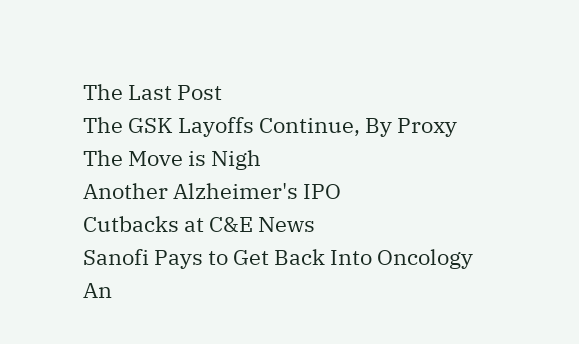The Last Post
The GSK Layoffs Continue, By Proxy
The Move is Nigh
Another Alzheimer's IPO
Cutbacks at C&E News
Sanofi Pays to Get Back Into Oncology
An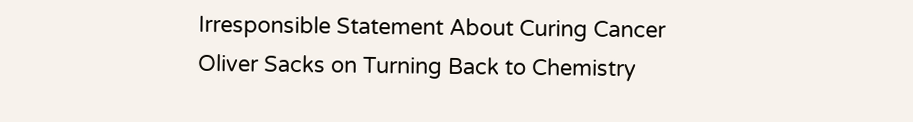Irresponsible Statement About Curing Cancer
Oliver Sacks on Turning Back to Chemistry